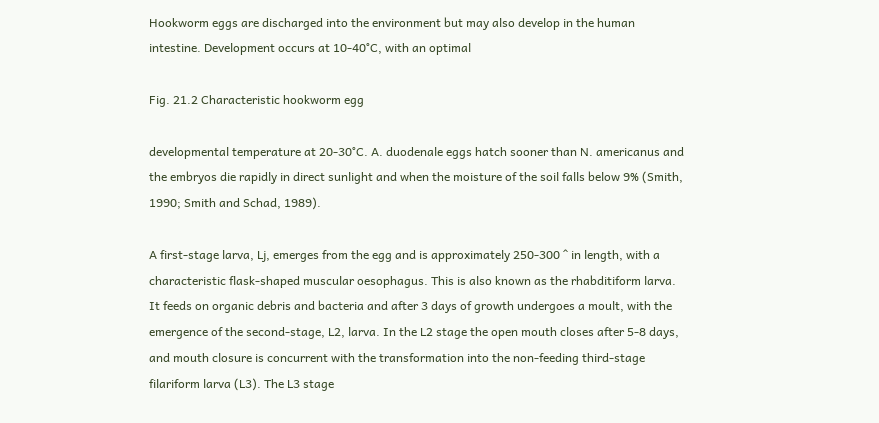Hookworm eggs are discharged into the environment but may also develop in the human intestine. Development occurs at 10-40°C, with an optimal

Fig. 21.2 Characteristic hookworm egg

developmental temperature at 20-30°C. A. duodenale eggs hatch sooner than N. americanus and the embryos die rapidly in direct sunlight and when the moisture of the soil falls below 9% (Smith, 1990; Smith and Schad, 1989).

A first-stage larva, Lj, emerges from the egg and is approximately 250-300 ^ in length, with a characteristic flask-shaped muscular oesophagus. This is also known as the rhabditiform larva. It feeds on organic debris and bacteria and after 3 days of growth undergoes a moult, with the emergence of the second-stage, L2, larva. In the L2 stage the open mouth closes after 5-8 days, and mouth closure is concurrent with the transformation into the non-feeding third-stage filariform larva (L3). The L3 stage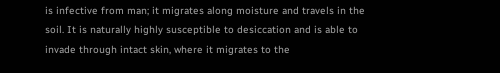is infective from man; it migrates along moisture and travels in the soil. It is naturally highly susceptible to desiccation and is able to invade through intact skin, where it migrates to the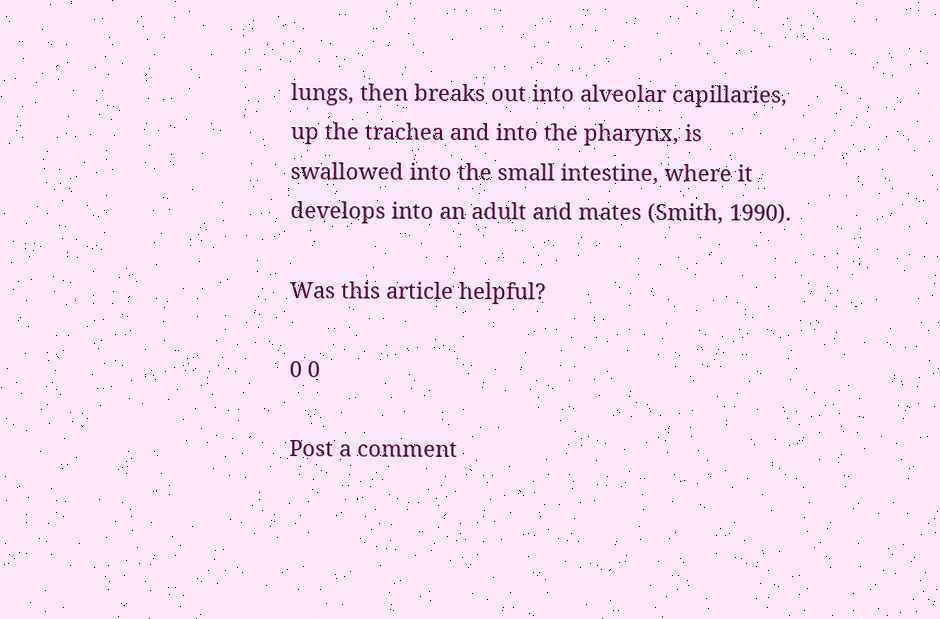lungs, then breaks out into alveolar capillaries, up the trachea and into the pharynx, is swallowed into the small intestine, where it develops into an adult and mates (Smith, 1990).

Was this article helpful?

0 0

Post a comment